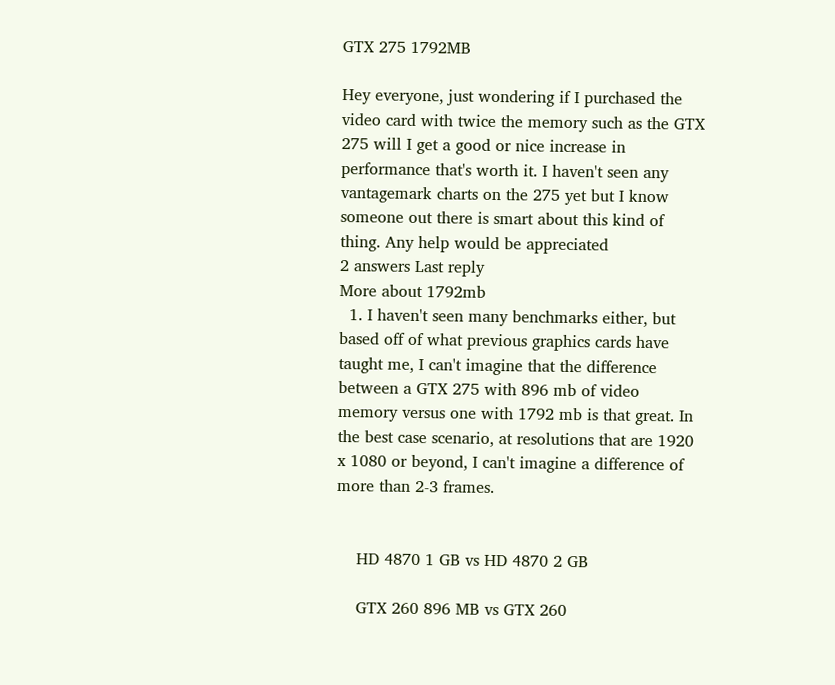GTX 275 1792MB

Hey everyone, just wondering if I purchased the video card with twice the memory such as the GTX 275 will I get a good or nice increase in performance that's worth it. I haven't seen any vantagemark charts on the 275 yet but I know someone out there is smart about this kind of thing. Any help would be appreciated
2 answers Last reply
More about 1792mb
  1. I haven't seen many benchmarks either, but based off of what previous graphics cards have taught me, I can't imagine that the difference between a GTX 275 with 896 mb of video memory versus one with 1792 mb is that great. In the best case scenario, at resolutions that are 1920 x 1080 or beyond, I can't imagine a difference of more than 2-3 frames.


    HD 4870 1 GB vs HD 4870 2 GB

    GTX 260 896 MB vs GTX 260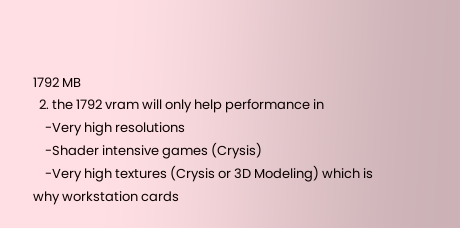1792 MB
  2. the 1792 vram will only help performance in
    -Very high resolutions
    -Shader intensive games (Crysis)
    -Very high textures (Crysis or 3D Modeling) which is why workstation cards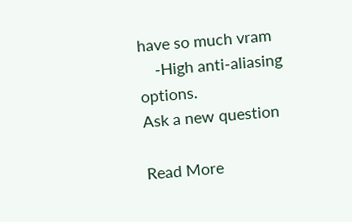have so much vram
    -High anti-aliasing options.
Ask a new question

Read More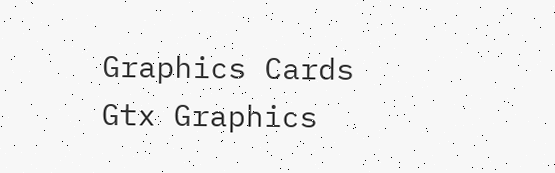Graphics Cards Gtx Graphics